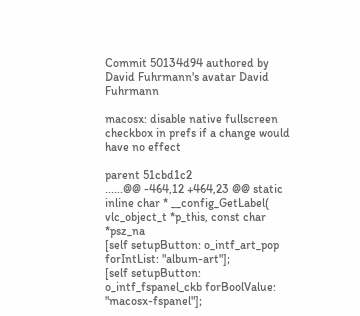Commit 50134d94 authored by David Fuhrmann's avatar David Fuhrmann

macosx: disable native fullscreen checkbox in prefs if a change would have no effect

parent 51cbd1c2
......@@ -464,12 +464,23 @@ static inline char * __config_GetLabel( vlc_object_t *p_this, const char *psz_na
[self setupButton: o_intf_art_pop forIntList: "album-art"];
[self setupButton: o_intf_fspanel_ckb forBoolValue: "macosx-fspanel"];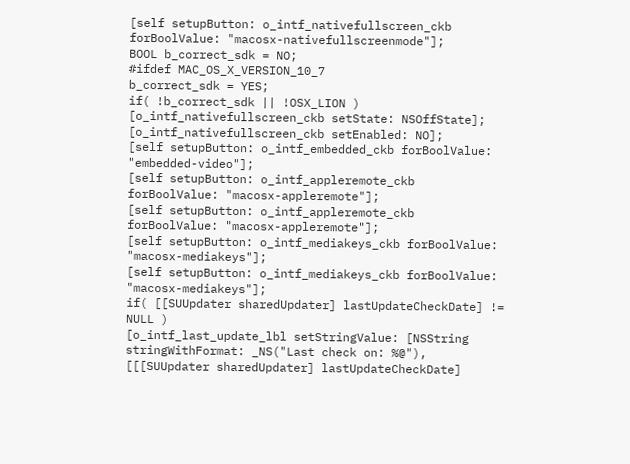[self setupButton: o_intf_nativefullscreen_ckb forBoolValue: "macosx-nativefullscreenmode"];
BOOL b_correct_sdk = NO;
#ifdef MAC_OS_X_VERSION_10_7
b_correct_sdk = YES;
if( !b_correct_sdk || !OSX_LION )
[o_intf_nativefullscreen_ckb setState: NSOffState];
[o_intf_nativefullscreen_ckb setEnabled: NO];
[self setupButton: o_intf_embedded_ckb forBoolValue: "embedded-video"];
[self setupButton: o_intf_appleremote_ckb forBoolValue: "macosx-appleremote"];
[self setupButton: o_intf_appleremote_ckb forBoolValue: "macosx-appleremote"];
[self setupButton: o_intf_mediakeys_ckb forBoolValue: "macosx-mediakeys"];
[self setupButton: o_intf_mediakeys_ckb forBoolValue: "macosx-mediakeys"];
if( [[SUUpdater sharedUpdater] lastUpdateCheckDate] != NULL )
[o_intf_last_update_lbl setStringValue: [NSString stringWithFormat: _NS("Last check on: %@"), [[[SUUpdater sharedUpdater] lastUpdateCheckDate]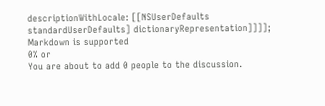descriptionWithLocale: [[NSUserDefaults standardUserDefaults] dictionaryRepresentation]]]];
Markdown is supported
0% or
You are about to add 0 people to the discussion.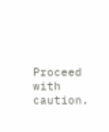Proceed with caution.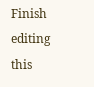Finish editing this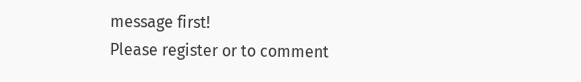message first!
Please register or to comment